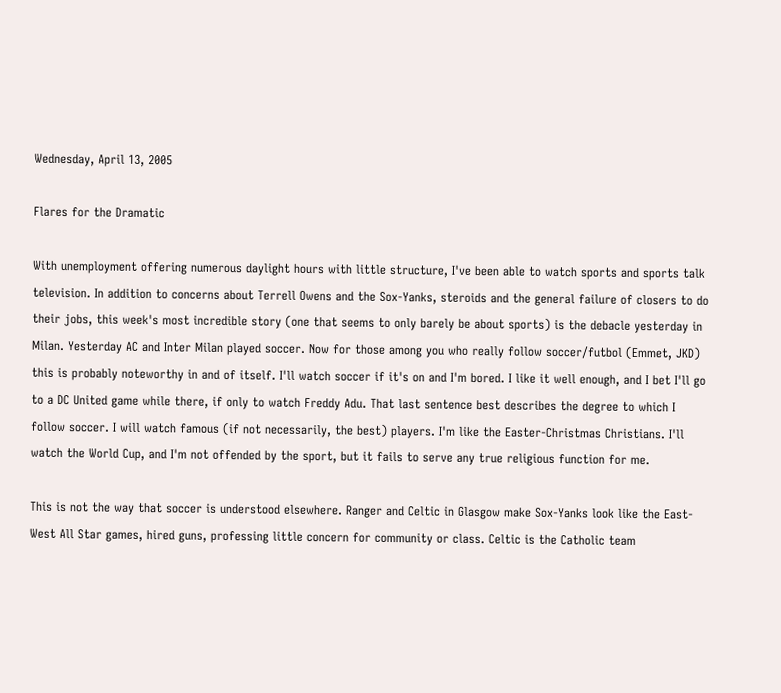Wednesday, April 13, 2005

Flares for the Dramatic

With unemployment offering numerous daylight hours with little structure, I've been able to watch sports and sports talk television. In addition to concerns about Terrell Owens and the Sox-Yanks, steroids and the general failure of closers to do their jobs, this week's most incredible story (one that seems to only barely be about sports) is the debacle yesterday in Milan. Yesterday AC and Inter Milan played soccer. Now for those among you who really follow soccer/futbol (Emmet, JKD) this is probably noteworthy in and of itself. I'll watch soccer if it's on and I'm bored. I like it well enough, and I bet I'll go to a DC United game while there, if only to watch Freddy Adu. That last sentence best describes the degree to which I follow soccer. I will watch famous (if not necessarily, the best) players. I'm like the Easter-Christmas Christians. I'll watch the World Cup, and I'm not offended by the sport, but it fails to serve any true religious function for me.

This is not the way that soccer is understood elsewhere. Ranger and Celtic in Glasgow make Sox-Yanks look like the East-West All Star games, hired guns, professing little concern for community or class. Celtic is the Catholic team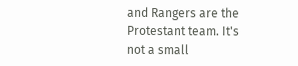and Rangers are the Protestant team. It's not a small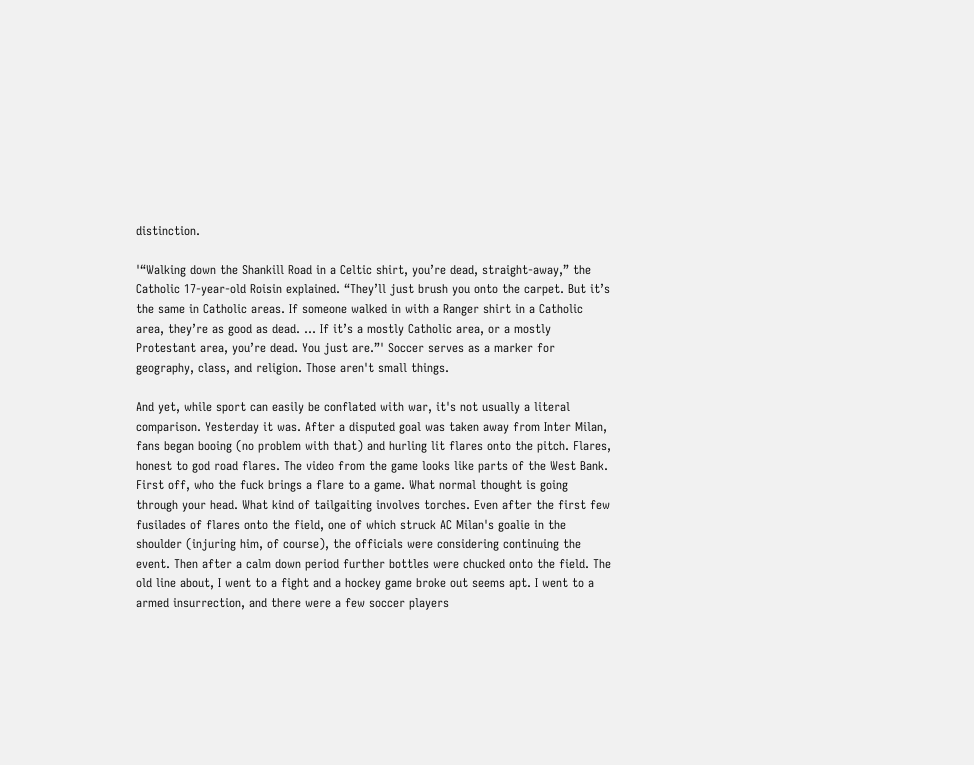distinction.

'“Walking down the Shankill Road in a Celtic shirt, you’re dead, straight-away,” the Catholic 17-year-old Roisin explained. “They’ll just brush you onto the carpet. But it’s the same in Catholic areas. If someone walked in with a Ranger shirt in a Catholic area, they’re as good as dead. … If it’s a mostly Catholic area, or a mostly Protestant area, you’re dead. You just are.”' Soccer serves as a marker for geography, class, and religion. Those aren't small things.

And yet, while sport can easily be conflated with war, it's not usually a literal comparison. Yesterday it was. After a disputed goal was taken away from Inter Milan, fans began booing (no problem with that) and hurling lit flares onto the pitch. Flares, honest to god road flares. The video from the game looks like parts of the West Bank. First off, who the fuck brings a flare to a game. What normal thought is going through your head. What kind of tailgaiting involves torches. Even after the first few fusilades of flares onto the field, one of which struck AC Milan's goalie in the shoulder (injuring him, of course), the officials were considering continuing the event. Then after a calm down period further bottles were chucked onto the field. The old line about, I went to a fight and a hockey game broke out seems apt. I went to a armed insurrection, and there were a few soccer players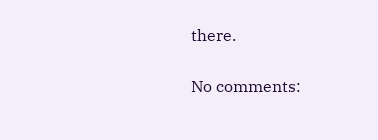there.

No comments: